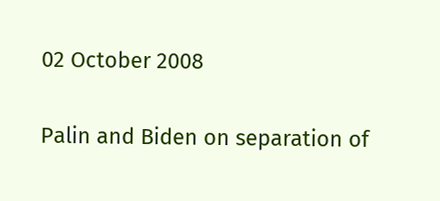02 October 2008

Palin and Biden on separation of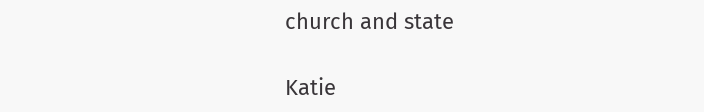church and state

Katie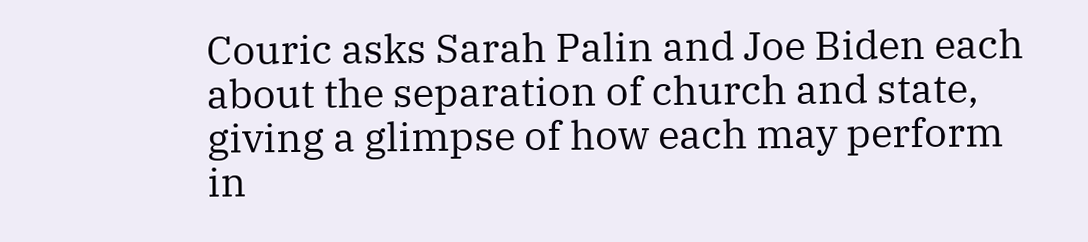Couric asks Sarah Palin and Joe Biden each about the separation of church and state, giving a glimpse of how each may perform in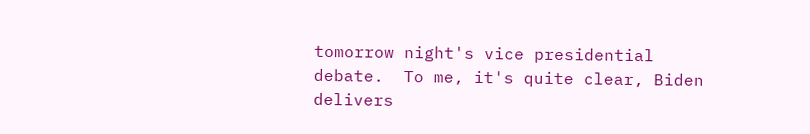tomorrow night's vice presidential debate.  To me, it's quite clear, Biden delivers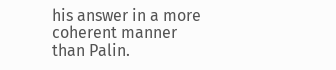his answer in a more coherent manner than Palin.